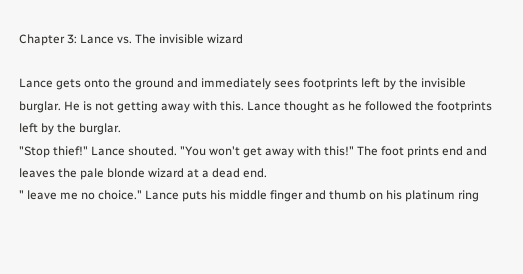Chapter 3: Lance vs. The invisible wizard

Lance gets onto the ground and immediately sees footprints left by the invisible burglar. He is not getting away with this. Lance thought as he followed the footprints left by the burglar.
"Stop thief!" Lance shouted. "You won't get away with this!" The foot prints end and leaves the pale blonde wizard at a dead end.
" leave me no choice." Lance puts his middle finger and thumb on his platinum ring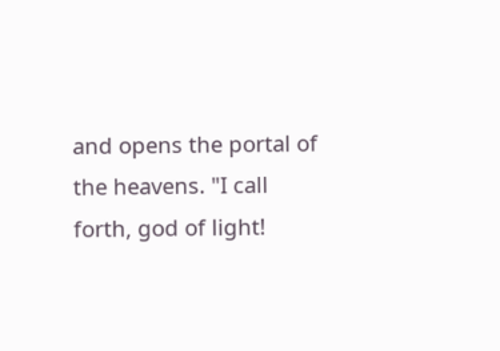and opens the portal of the heavens. "I call forth, god of light!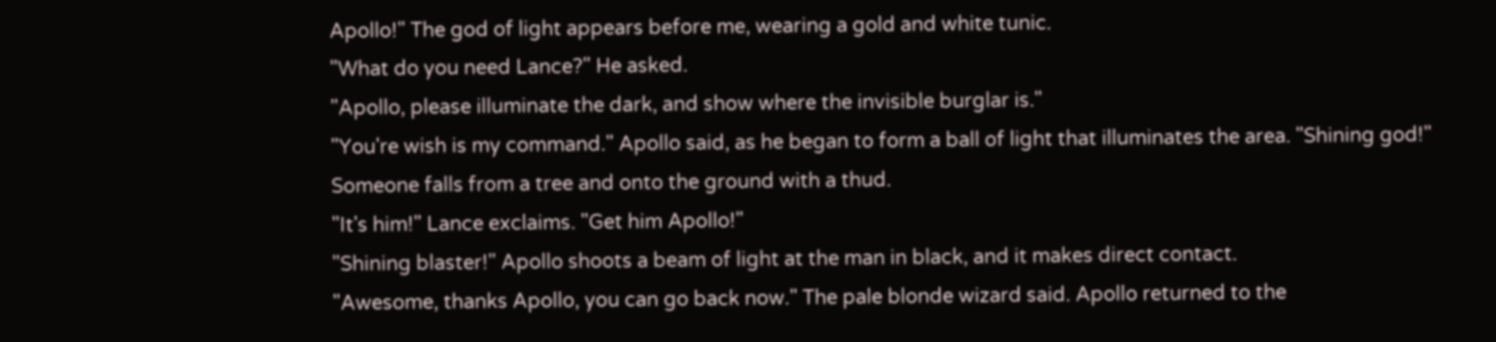Apollo!" The god of light appears before me, wearing a gold and white tunic.
"What do you need Lance?" He asked.
"Apollo, please illuminate the dark, and show where the invisible burglar is."
"You're wish is my command." Apollo said, as he began to form a ball of light that illuminates the area. "Shining god!" Someone falls from a tree and onto the ground with a thud.
"It's him!" Lance exclaims. "Get him Apollo!"
"Shining blaster!" Apollo shoots a beam of light at the man in black, and it makes direct contact.
"Awesome, thanks Apollo, you can go back now." The pale blonde wizard said. Apollo returned to the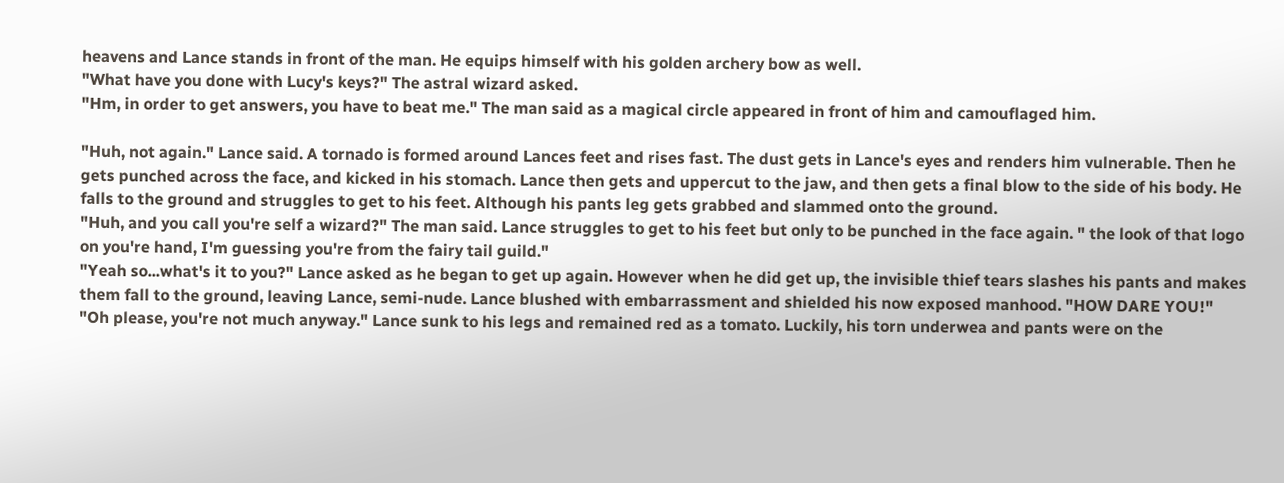heavens and Lance stands in front of the man. He equips himself with his golden archery bow as well.
"What have you done with Lucy's keys?" The astral wizard asked.
"Hm, in order to get answers, you have to beat me." The man said as a magical circle appeared in front of him and camouflaged him.

"Huh, not again." Lance said. A tornado is formed around Lances feet and rises fast. The dust gets in Lance's eyes and renders him vulnerable. Then he gets punched across the face, and kicked in his stomach. Lance then gets and uppercut to the jaw, and then gets a final blow to the side of his body. He falls to the ground and struggles to get to his feet. Although his pants leg gets grabbed and slammed onto the ground.
"Huh, and you call you're self a wizard?" The man said. Lance struggles to get to his feet but only to be punched in the face again. " the look of that logo on you're hand, I'm guessing you're from the fairy tail guild."
"Yeah so...what's it to you?" Lance asked as he began to get up again. However when he did get up, the invisible thief tears slashes his pants and makes them fall to the ground, leaving Lance, semi-nude. Lance blushed with embarrassment and shielded his now exposed manhood. "HOW DARE YOU!"
"Oh please, you're not much anyway." Lance sunk to his legs and remained red as a tomato. Luckily, his torn underwea and pants were on the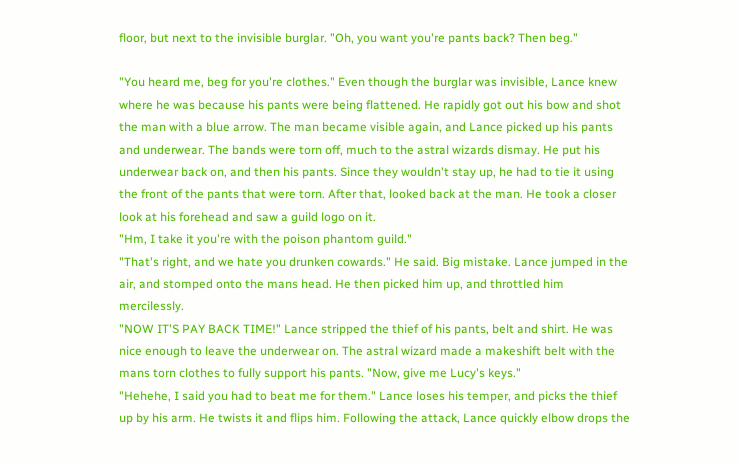floor, but next to the invisible burglar. "Oh, you want you're pants back? Then beg."

"You heard me, beg for you're clothes." Even though the burglar was invisible, Lance knew where he was because his pants were being flattened. He rapidly got out his bow and shot the man with a blue arrow. The man became visible again, and Lance picked up his pants and underwear. The bands were torn off, much to the astral wizards dismay. He put his underwear back on, and then his pants. Since they wouldn't stay up, he had to tie it using the front of the pants that were torn. After that, looked back at the man. He took a closer look at his forehead and saw a guild logo on it.
"Hm, I take it you're with the poison phantom guild."
"That's right, and we hate you drunken cowards." He said. Big mistake. Lance jumped in the air, and stomped onto the mans head. He then picked him up, and throttled him mercilessly.
"NOW IT'S PAY BACK TIME!" Lance stripped the thief of his pants, belt and shirt. He was nice enough to leave the underwear on. The astral wizard made a makeshift belt with the mans torn clothes to fully support his pants. "Now, give me Lucy's keys."
"Hehehe, I said you had to beat me for them." Lance loses his temper, and picks the thief up by his arm. He twists it and flips him. Following the attack, Lance quickly elbow drops the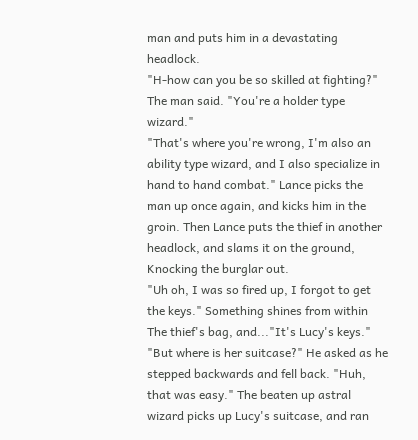man and puts him in a devastating headlock.
"H-how can you be so skilled at fighting?" The man said. "You're a holder type wizard."
"That's where you're wrong, I'm also an ability type wizard, and I also specialize in hand to hand combat." Lance picks the man up once again, and kicks him in the groin. Then Lance puts the thief in another headlock, and slams it on the ground, Knocking the burglar out.
"Uh oh, I was so fired up, I forgot to get the keys." Something shines from within The thief's bag, and..."It's Lucy's keys."
"But where is her suitcase?" He asked as he stepped backwards and fell back. "Huh, that was easy." The beaten up astral wizard picks up Lucy's suitcase, and ran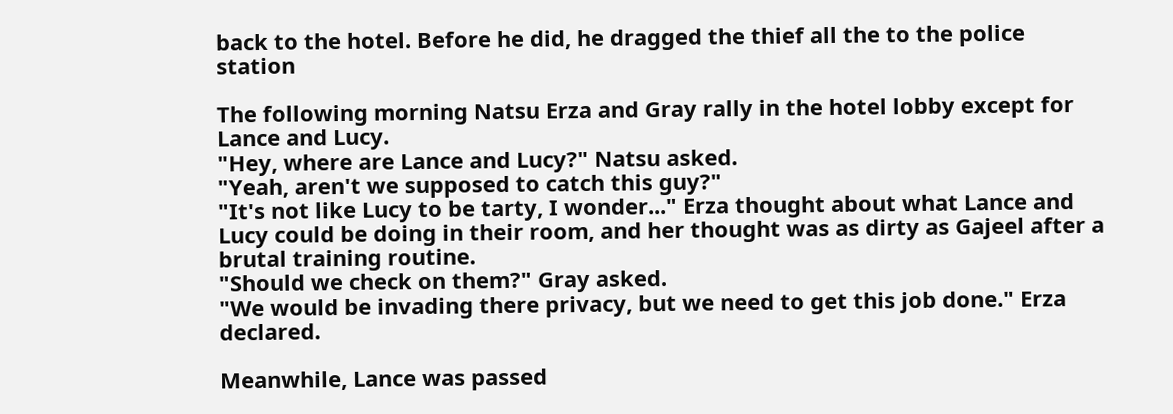back to the hotel. Before he did, he dragged the thief all the to the police station

The following morning Natsu Erza and Gray rally in the hotel lobby except for Lance and Lucy.
"Hey, where are Lance and Lucy?" Natsu asked.
"Yeah, aren't we supposed to catch this guy?"
"It's not like Lucy to be tarty, I wonder..." Erza thought about what Lance and Lucy could be doing in their room, and her thought was as dirty as Gajeel after a brutal training routine.
"Should we check on them?" Gray asked.
"We would be invading there privacy, but we need to get this job done." Erza declared.

Meanwhile, Lance was passed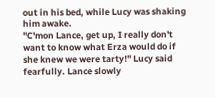out in his bed, while Lucy was shaking him awake.
"C'mon Lance, get up, I really don't want to know what Erza would do if she knew we were tarty!" Lucy said fearfully. Lance slowly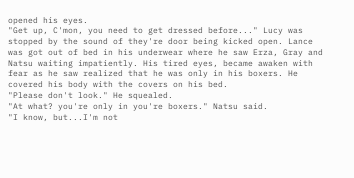opened his eyes.
"Get up, C'mon, you need to get dressed before..." Lucy was stopped by the sound of they're door being kicked open. Lance was got out of bed in his underwear where he saw Erza, Gray and Natsu waiting impatiently. His tired eyes, became awaken with fear as he saw realized that he was only in his boxers. He covered his body with the covers on his bed.
"Please don't look." He squealed.
"At what? you're only in you're boxers." Natsu said.
"I know, but...I'm not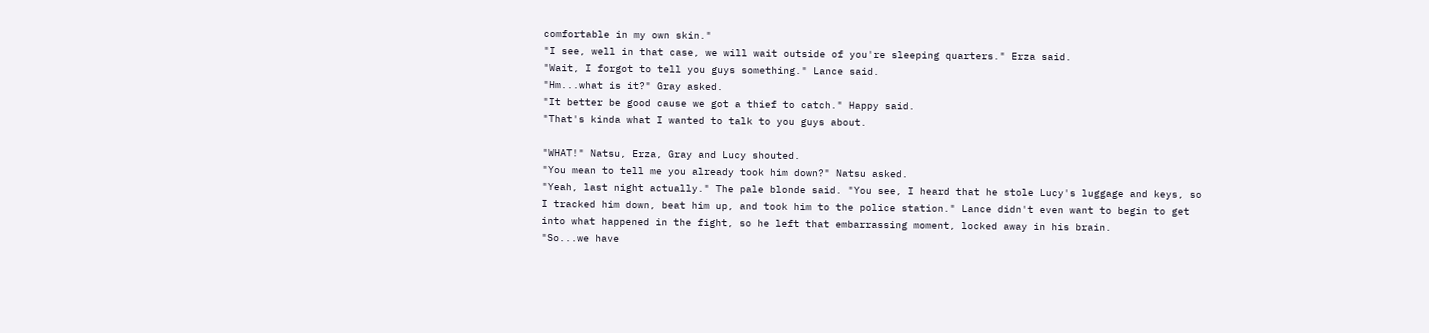comfortable in my own skin."
"I see, well in that case, we will wait outside of you're sleeping quarters." Erza said.
"Wait, I forgot to tell you guys something." Lance said.
"Hm...what is it?" Gray asked.
"It better be good cause we got a thief to catch." Happy said.
"That's kinda what I wanted to talk to you guys about.

"WHAT!" Natsu, Erza, Gray and Lucy shouted.
"You mean to tell me you already took him down?" Natsu asked.
"Yeah, last night actually." The pale blonde said. "You see, I heard that he stole Lucy's luggage and keys, so I tracked him down, beat him up, and took him to the police station." Lance didn't even want to begin to get into what happened in the fight, so he left that embarrassing moment, locked away in his brain.
"So...we have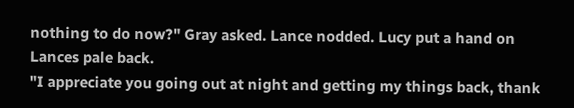nothing to do now?" Gray asked. Lance nodded. Lucy put a hand on Lances pale back.
"I appreciate you going out at night and getting my things back, thank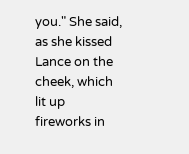you." She said, as she kissed Lance on the cheek, which lit up fireworks in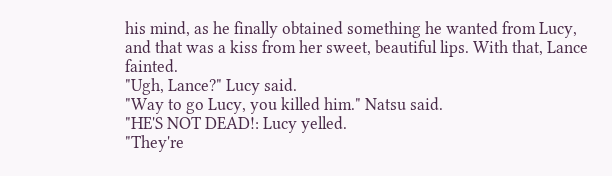his mind, as he finally obtained something he wanted from Lucy, and that was a kiss from her sweet, beautiful lips. With that, Lance fainted.
"Ugh, Lance?" Lucy said.
"Way to go Lucy, you killed him." Natsu said.
"HE'S NOT DEAD!: Lucy yelled.
"They're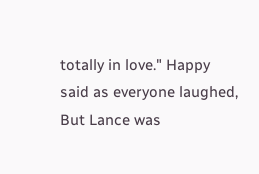totally in love." Happy said as everyone laughed, But Lance was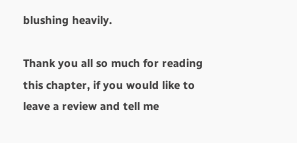blushing heavily.

Thank you all so much for reading this chapter, if you would like to leave a review and tell me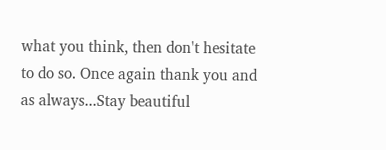what you think, then don't hesitate to do so. Once again thank you and as always...Stay beautiful